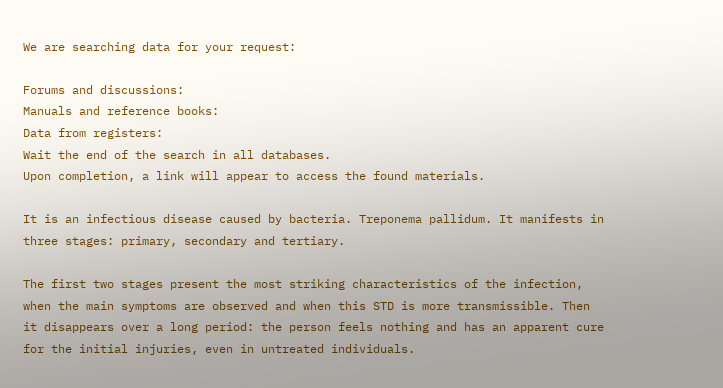We are searching data for your request:

Forums and discussions:
Manuals and reference books:
Data from registers:
Wait the end of the search in all databases.
Upon completion, a link will appear to access the found materials.

It is an infectious disease caused by bacteria. Treponema pallidum. It manifests in three stages: primary, secondary and tertiary.

The first two stages present the most striking characteristics of the infection, when the main symptoms are observed and when this STD is more transmissible. Then it disappears over a long period: the person feels nothing and has an apparent cure for the initial injuries, even in untreated individuals.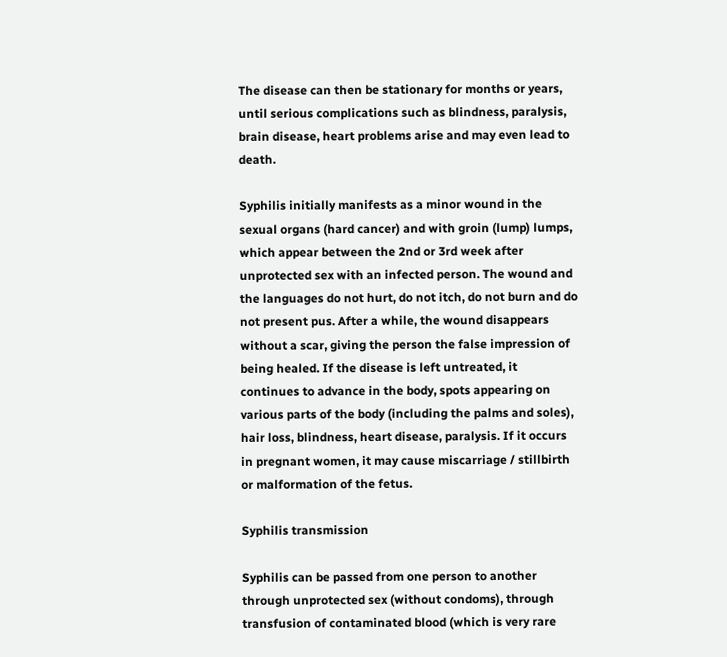The disease can then be stationary for months or years, until serious complications such as blindness, paralysis, brain disease, heart problems arise and may even lead to death.

Syphilis initially manifests as a minor wound in the sexual organs (hard cancer) and with groin (lump) lumps, which appear between the 2nd or 3rd week after unprotected sex with an infected person. The wound and the languages do not hurt, do not itch, do not burn and do not present pus. After a while, the wound disappears without a scar, giving the person the false impression of being healed. If the disease is left untreated, it continues to advance in the body, spots appearing on various parts of the body (including the palms and soles), hair loss, blindness, heart disease, paralysis. If it occurs in pregnant women, it may cause miscarriage / stillbirth or malformation of the fetus.

Syphilis transmission

Syphilis can be passed from one person to another through unprotected sex (without condoms), through transfusion of contaminated blood (which is very rare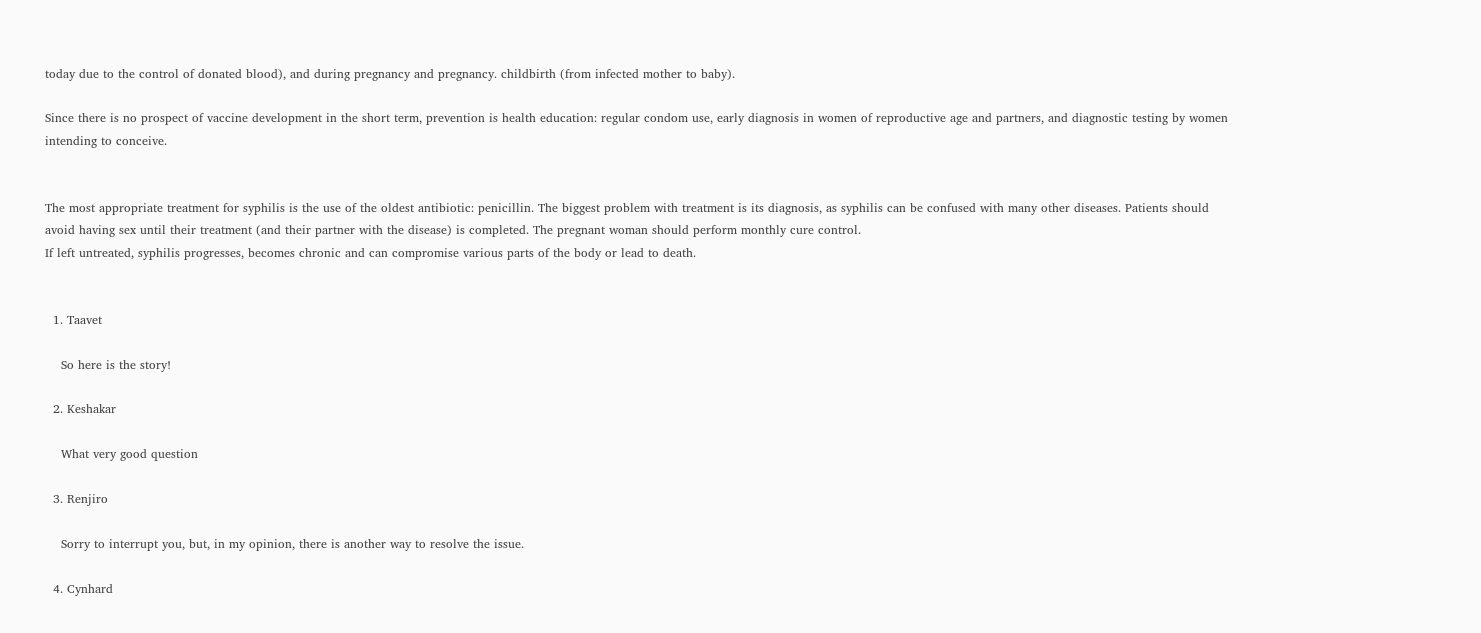today due to the control of donated blood), and during pregnancy and pregnancy. childbirth (from infected mother to baby).

Since there is no prospect of vaccine development in the short term, prevention is health education: regular condom use, early diagnosis in women of reproductive age and partners, and diagnostic testing by women intending to conceive.


The most appropriate treatment for syphilis is the use of the oldest antibiotic: penicillin. The biggest problem with treatment is its diagnosis, as syphilis can be confused with many other diseases. Patients should avoid having sex until their treatment (and their partner with the disease) is completed. The pregnant woman should perform monthly cure control.
If left untreated, syphilis progresses, becomes chronic and can compromise various parts of the body or lead to death.


  1. Taavet

    So here is the story!

  2. Keshakar

    What very good question

  3. Renjiro

    Sorry to interrupt you, but, in my opinion, there is another way to resolve the issue.

  4. Cynhard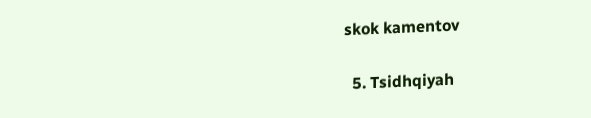skok kamentov

  5. Tsidhqiyah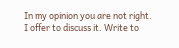In my opinion you are not right. I offer to discuss it. Write to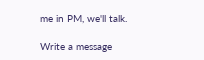me in PM, we'll talk.

Write a message